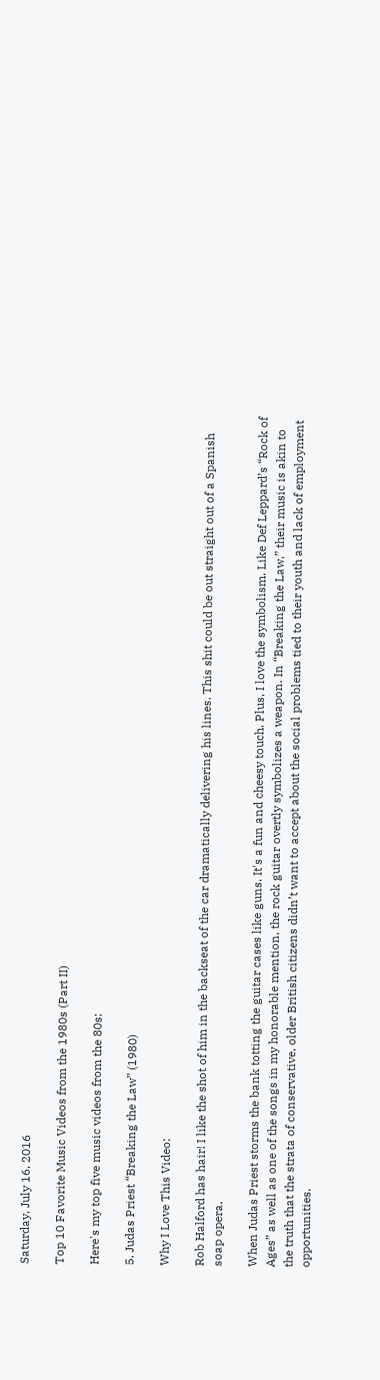Saturday, July 16, 2016

Top 10 Favorite Music Videos from the 1980s (Part II)

Here's my top five music videos from the 80s:

5. Judas Priest “Breaking the Law” (1980)

Why I Love This Video:

Rob Halford has hair! I like the shot of him in the backseat of the car dramatically delivering his lines. This shit could be out straight out of a Spanish soap opera.

When Judas Priest storms the bank totting the guitar cases like guns. It's a fun and cheesy touch. Plus, I love the symbolism. Like Def Leppard’s “Rock of Ages” as well as one of the songs in my honorable mention, the rock guitar overtly symbolizes a weapon. In “Breaking the Law,” their music is akin to the truth that the strata of conservative, older British citizens didn’t want to accept about the social problems tied to their youth and lack of employment opportunities.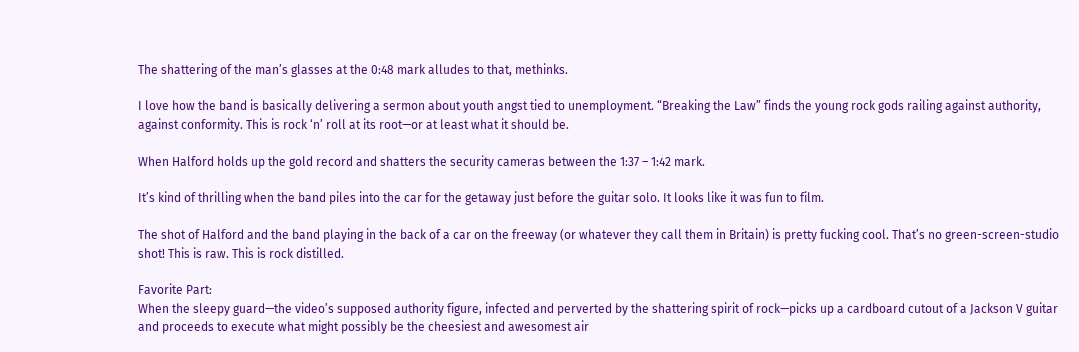The shattering of the man’s glasses at the 0:48 mark alludes to that, methinks.

I love how the band is basically delivering a sermon about youth angst tied to unemployment. “Breaking the Law” finds the young rock gods railing against authority, against conformity. This is rock ‘n’ roll at its root—or at least what it should be.

When Halford holds up the gold record and shatters the security cameras between the 1:37 – 1:42 mark.

It’s kind of thrilling when the band piles into the car for the getaway just before the guitar solo. It looks like it was fun to film.

The shot of Halford and the band playing in the back of a car on the freeway (or whatever they call them in Britain) is pretty fucking cool. That’s no green-screen-studio shot! This is raw. This is rock distilled.

Favorite Part:
When the sleepy guard—the video’s supposed authority figure, infected and perverted by the shattering spirit of rock—picks up a cardboard cutout of a Jackson V guitar and proceeds to execute what might possibly be the cheesiest and awesomest air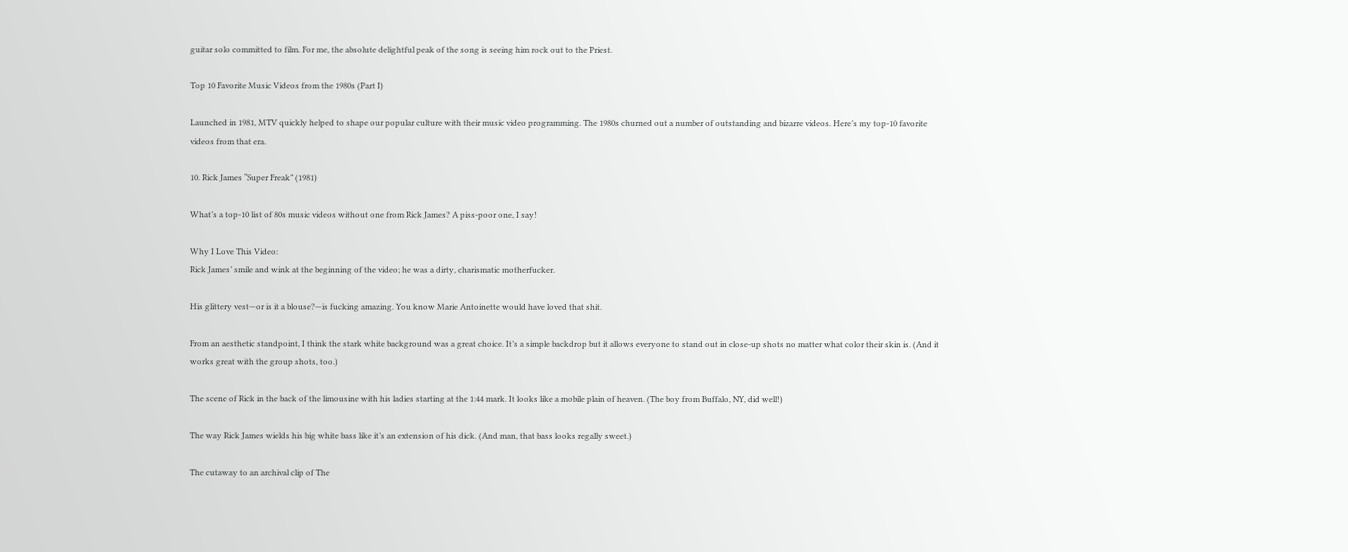guitar solo committed to film. For me, the absolute delightful peak of the song is seeing him rock out to the Priest.

Top 10 Favorite Music Videos from the 1980s (Part I)

Launched in 1981, MTV quickly helped to shape our popular culture with their music video programming. The 1980s churned out a number of outstanding and bizarre videos. Here’s my top-10 favorite videos from that era.

10. Rick James “Super Freak” (1981)

What’s a top-10 list of 80s music videos without one from Rick James? A piss-poor one, I say!

Why I Love This Video:
Rick James’ smile and wink at the beginning of the video; he was a dirty, charismatic motherfucker.

His glittery vest—or is it a blouse?—is fucking amazing. You know Marie Antoinette would have loved that shit.

From an aesthetic standpoint, I think the stark white background was a great choice. It’s a simple backdrop but it allows everyone to stand out in close-up shots no matter what color their skin is. (And it works great with the group shots, too.)

The scene of Rick in the back of the limousine with his ladies starting at the 1:44 mark. It looks like a mobile plain of heaven. (The boy from Buffalo, NY, did well!)

The way Rick James wields his big white bass like it’s an extension of his dick. (And man, that bass looks regally sweet.)

The cutaway to an archival clip of The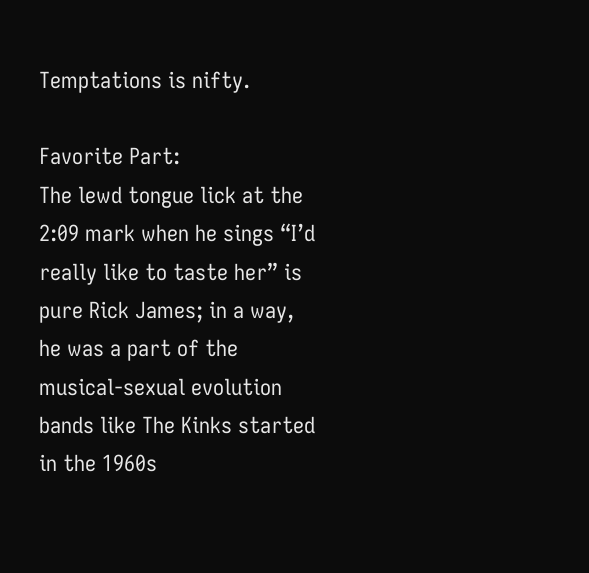Temptations is nifty.

Favorite Part:
The lewd tongue lick at the 2:09 mark when he sings “I’d really like to taste her” is pure Rick James; in a way, he was a part of the musical-sexual evolution bands like The Kinks started in the 1960s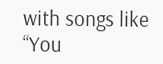with songs like “You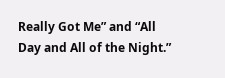Really Got Me” and “All Day and All of the Night.”